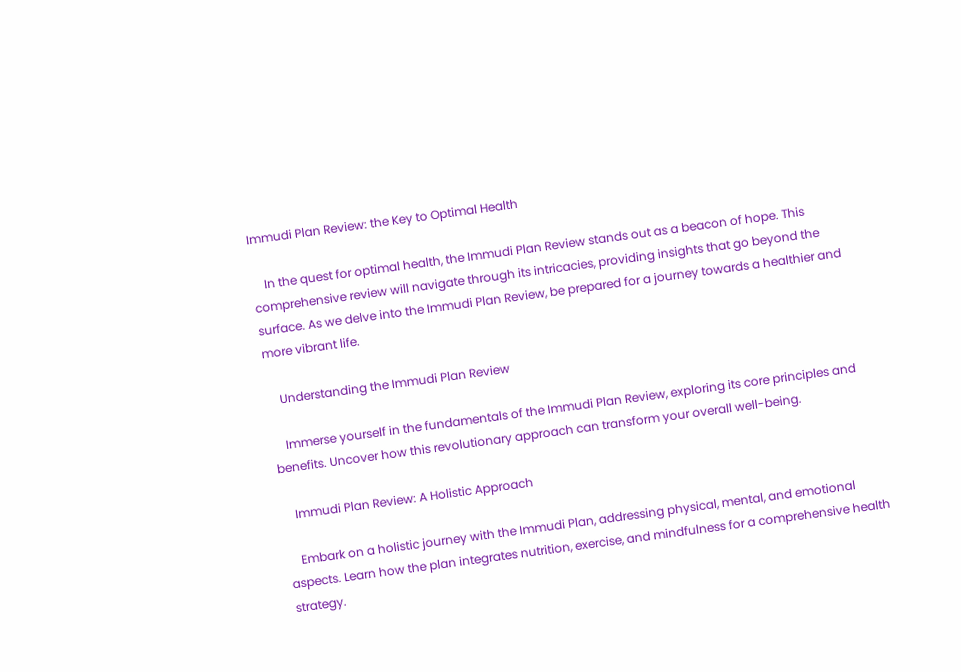Immudi Plan Review: the Key to Optimal Health

    In the quest for optimal health, the Immudi Plan Review stands out as a beacon of hope. This comprehensive review will navigate through its intricacies, providing insights that go beyond the surface. As we delve into the Immudi Plan Review, be prepared for a journey towards a healthier and more vibrant life.

    Understanding the Immudi Plan Review

    Immerse yourself in the fundamentals of the Immudi Plan Review, exploring its core principles and benefits. Uncover how this revolutionary approach can transform your overall well-being.

    Immudi Plan Review: A Holistic Approach

    Embark on a holistic journey with the Immudi Plan, addressing physical, mental, and emotional aspects. Learn how the plan integrates nutrition, exercise, and mindfulness for a comprehensive health strategy.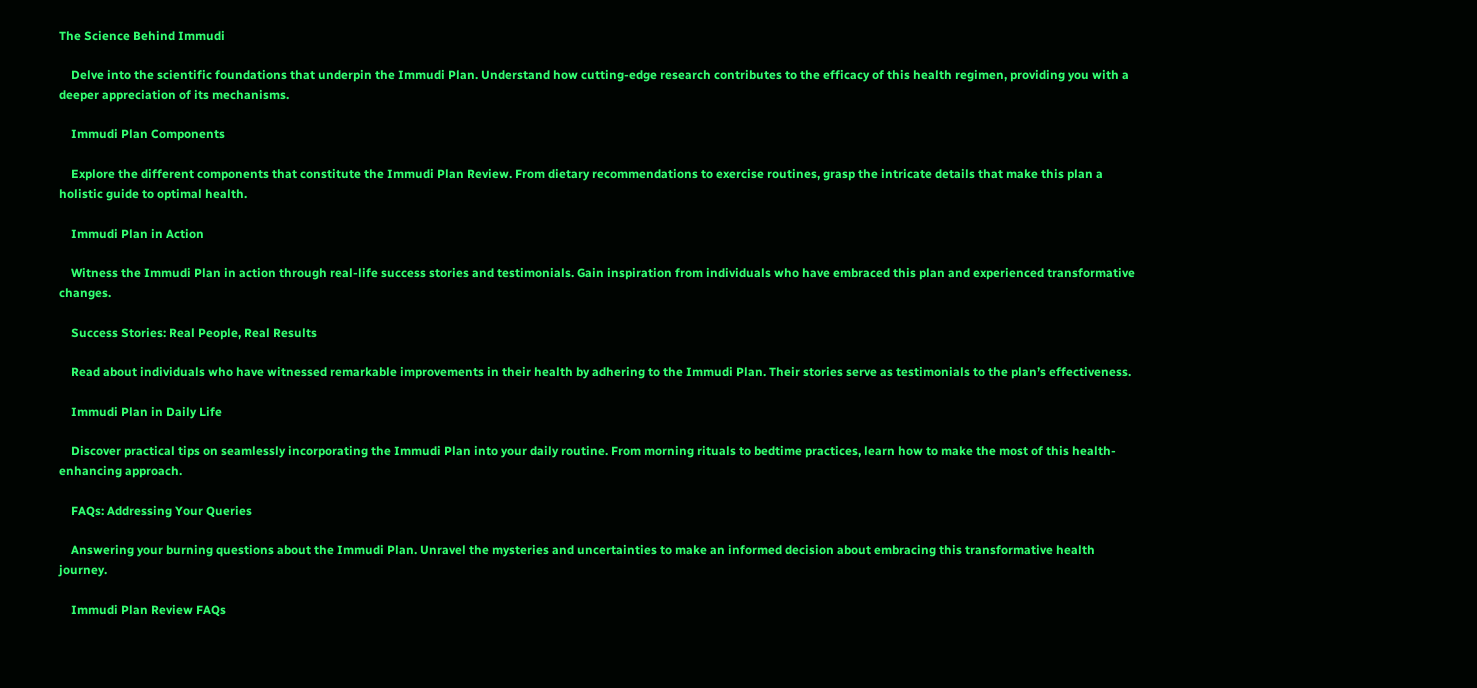The Science Behind Immudi

    Delve into the scientific foundations that underpin the Immudi Plan. Understand how cutting-edge research contributes to the efficacy of this health regimen, providing you with a deeper appreciation of its mechanisms.

    Immudi Plan Components

    Explore the different components that constitute the Immudi Plan Review. From dietary recommendations to exercise routines, grasp the intricate details that make this plan a holistic guide to optimal health.

    Immudi Plan in Action

    Witness the Immudi Plan in action through real-life success stories and testimonials. Gain inspiration from individuals who have embraced this plan and experienced transformative changes.

    Success Stories: Real People, Real Results

    Read about individuals who have witnessed remarkable improvements in their health by adhering to the Immudi Plan. Their stories serve as testimonials to the plan’s effectiveness.

    Immudi Plan in Daily Life

    Discover practical tips on seamlessly incorporating the Immudi Plan into your daily routine. From morning rituals to bedtime practices, learn how to make the most of this health-enhancing approach.

    FAQs: Addressing Your Queries

    Answering your burning questions about the Immudi Plan. Unravel the mysteries and uncertainties to make an informed decision about embracing this transformative health journey.

    Immudi Plan Review FAQs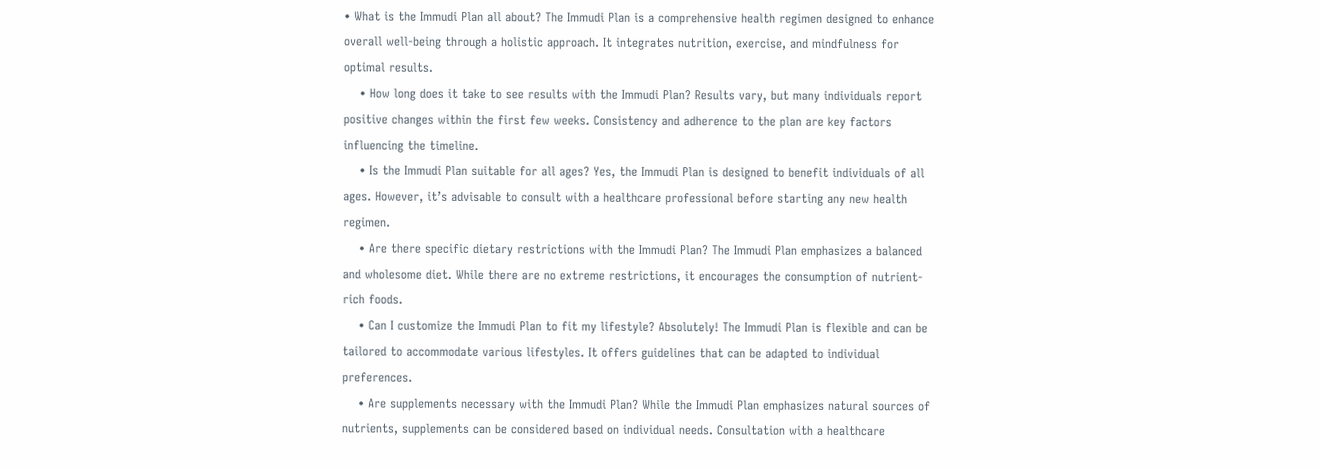• What is the Immudi Plan all about? The Immudi Plan is a comprehensive health regimen designed to enhance overall well-being through a holistic approach. It integrates nutrition, exercise, and mindfulness for optimal results.
    • How long does it take to see results with the Immudi Plan? Results vary, but many individuals report positive changes within the first few weeks. Consistency and adherence to the plan are key factors influencing the timeline.
    • Is the Immudi Plan suitable for all ages? Yes, the Immudi Plan is designed to benefit individuals of all ages. However, it’s advisable to consult with a healthcare professional before starting any new health regimen.
    • Are there specific dietary restrictions with the Immudi Plan? The Immudi Plan emphasizes a balanced and wholesome diet. While there are no extreme restrictions, it encourages the consumption of nutrient-rich foods.
    • Can I customize the Immudi Plan to fit my lifestyle? Absolutely! The Immudi Plan is flexible and can be tailored to accommodate various lifestyles. It offers guidelines that can be adapted to individual preferences.
    • Are supplements necessary with the Immudi Plan? While the Immudi Plan emphasizes natural sources of nutrients, supplements can be considered based on individual needs. Consultation with a healthcare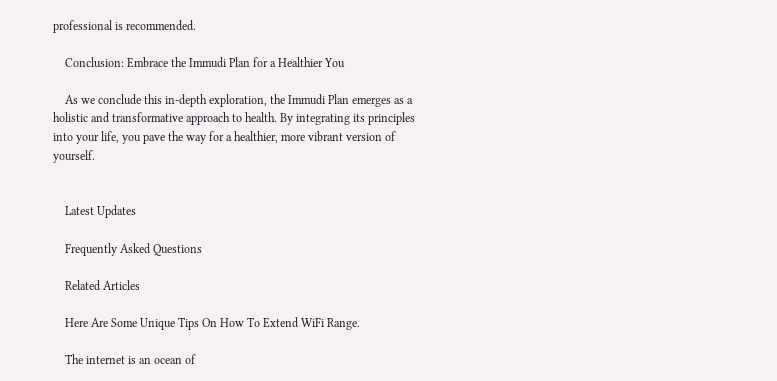professional is recommended.

    Conclusion: Embrace the Immudi Plan for a Healthier You

    As we conclude this in-depth exploration, the Immudi Plan emerges as a holistic and transformative approach to health. By integrating its principles into your life, you pave the way for a healthier, more vibrant version of yourself.


    Latest Updates

    Frequently Asked Questions

    Related Articles

    Here Are Some Unique Tips On How To Extend WiFi Range.

    The internet is an ocean of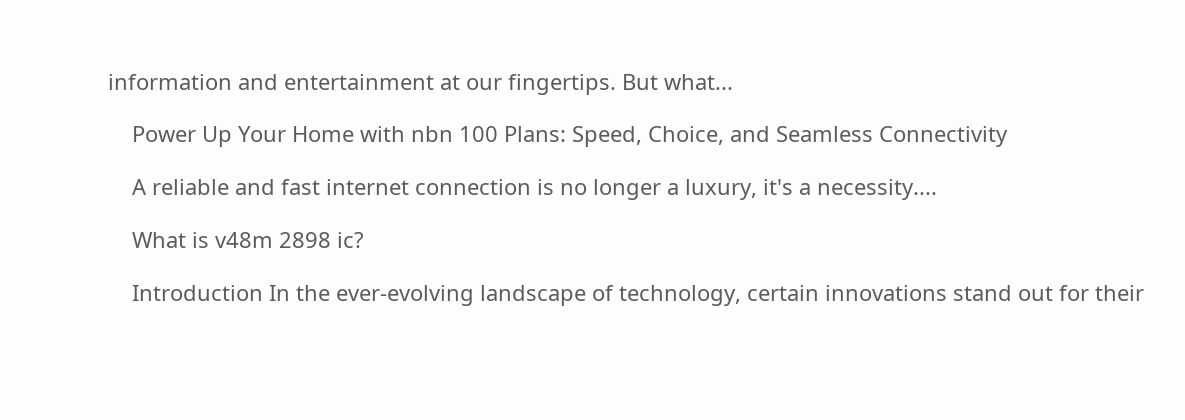information and entertainment at our fingertips. But what...

    Power Up Your Home with nbn 100 Plans: Speed, Choice, and Seamless Connectivity

    A reliable and fast internet connection is no longer a luxury, it's a necessity....

    What is v48m 2898 ic?

    Introduction In the ever-evolving landscape of technology, certain innovations stand out for their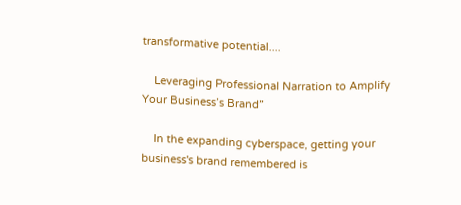transformative potential....

    Leveraging Professional Narration to Amplify Your Business’s Brand”

    In the expanding cyberspace, getting your business's brand remembered is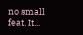no small feat. It...